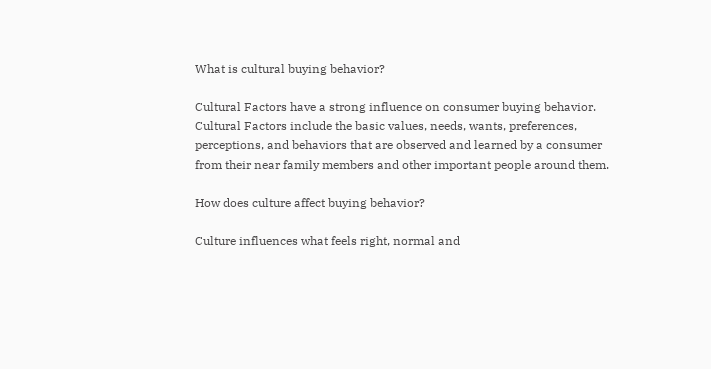What is cultural buying behavior?

Cultural Factors have a strong influence on consumer buying behavior. Cultural Factors include the basic values, needs, wants, preferences, perceptions, and behaviors that are observed and learned by a consumer from their near family members and other important people around them.

How does culture affect buying behavior?

Culture influences what feels right, normal and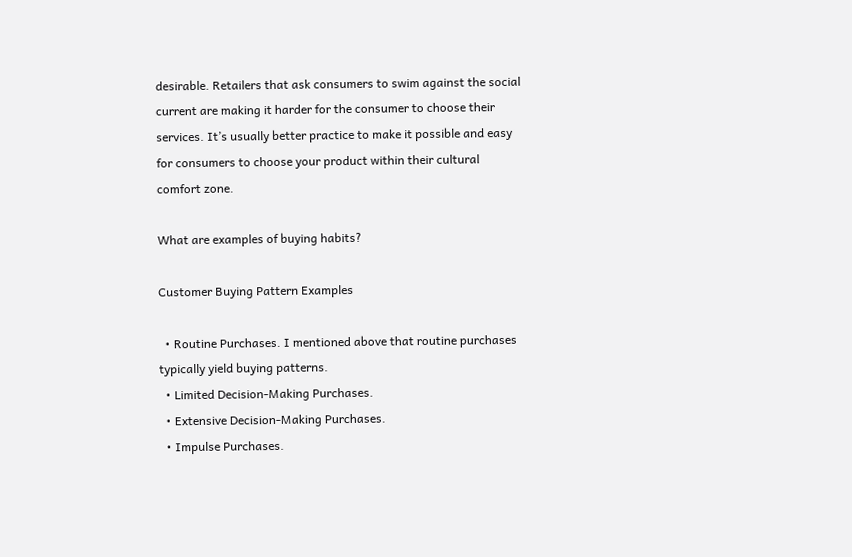desirable. Retailers that ask consumers to swim against the social current are making it harder for the consumer to choose their services. It’s usually better practice to make it possible and easy for consumers to choose your product within their cultural comfort zone.

What are examples of buying habits?

Customer Buying Pattern Examples

  • Routine Purchases. I mentioned above that routine purchases typically yield buying patterns.
  • Limited Decision-Making Purchases.
  • Extensive Decision-Making Purchases.
  • Impulse Purchases.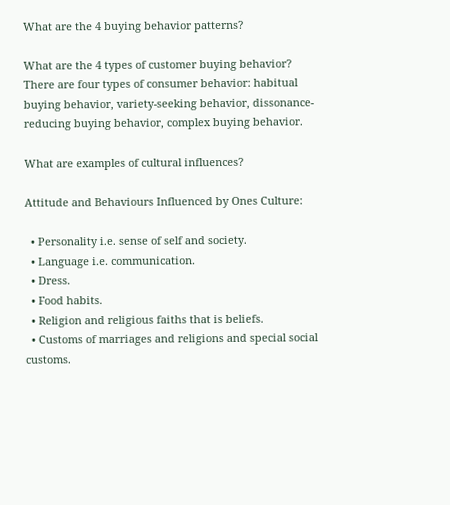What are the 4 buying behavior patterns?

What are the 4 types of customer buying behavior? There are four types of consumer behavior: habitual buying behavior, variety-seeking behavior, dissonance-reducing buying behavior, complex buying behavior.

What are examples of cultural influences?

Attitude and Behaviours Influenced by Ones Culture:

  • Personality i.e. sense of self and society.
  • Language i.e. communication.
  • Dress.
  • Food habits.
  • Religion and religious faiths that is beliefs.
  • Customs of marriages and religions and special social customs.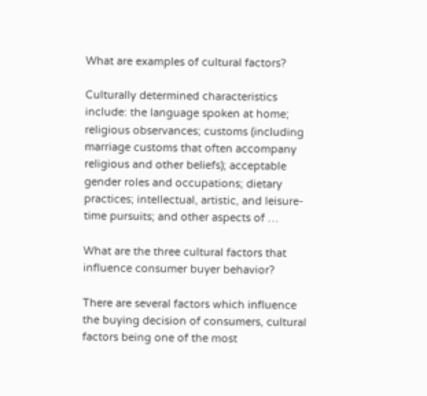What are examples of cultural factors?

Culturally determined characteristics include: the language spoken at home; religious observances; customs (including marriage customs that often accompany religious and other beliefs); acceptable gender roles and occupations; dietary practices; intellectual, artistic, and leisure-time pursuits; and other aspects of …

What are the three cultural factors that influence consumer buyer behavior?

There are several factors which influence the buying decision of consumers, cultural factors being one of the most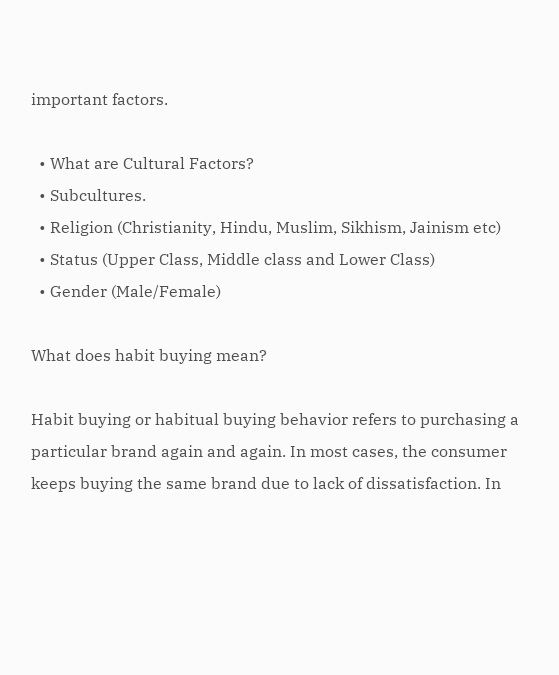important factors.

  • What are Cultural Factors?
  • Subcultures.
  • Religion (Christianity, Hindu, Muslim, Sikhism, Jainism etc)
  • Status (Upper Class, Middle class and Lower Class)
  • Gender (Male/Female)

What does habit buying mean?

Habit buying or habitual buying behavior refers to purchasing a particular brand again and again. In most cases, the consumer keeps buying the same brand due to lack of dissatisfaction. In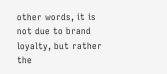other words, it is not due to brand loyalty, but rather the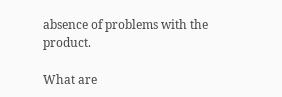absence of problems with the product.

What are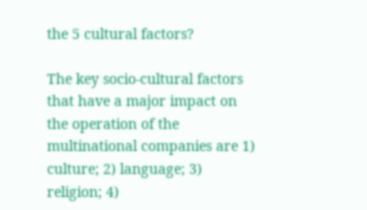the 5 cultural factors?

The key socio-cultural factors that have a major impact on the operation of the multinational companies are 1) culture; 2) language; 3) religion; 4)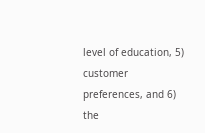level of education, 5) customer preferences, and 6) the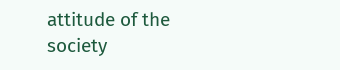attitude of the society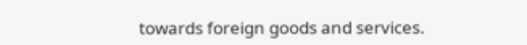towards foreign goods and services.